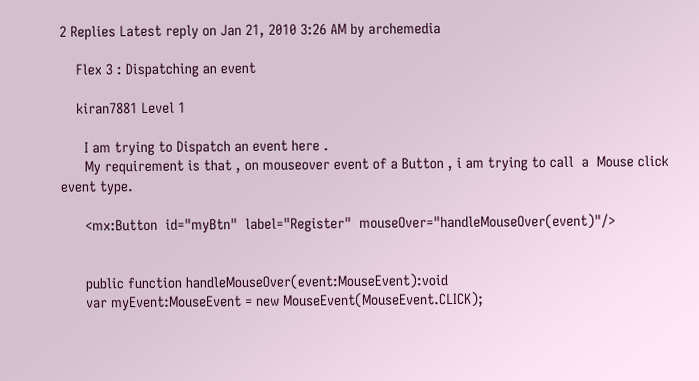2 Replies Latest reply on Jan 21, 2010 3:26 AM by archemedia

    Flex 3 : Dispatching an event

    kiran7881 Level 1

      I am trying to Dispatch an event here .
      My requirement is that , on mouseover event of a Button , i am trying to call  a  Mouse click event type.

      <mx:Button  id="myBtn"  label="Register"  mouseOver="handleMouseOver(event)"/>


      public function handleMouseOver(event:MouseEvent):void
      var myEvent:MouseEvent = new MouseEvent(MouseEvent.CLICK);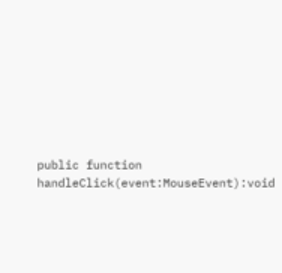public function handleClick(event:MouseEvent):void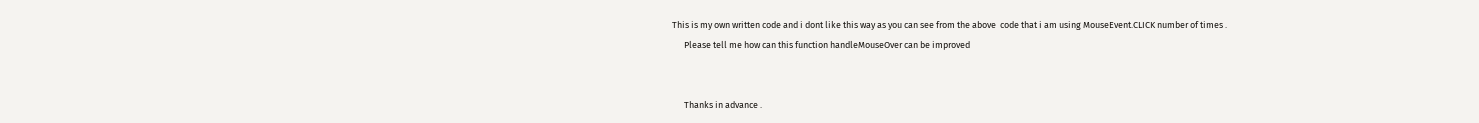This is my own written code and i dont like this way as you can see from the above  code that i am using MouseEvent.CLICK number of times .
      Please tell me how can this function handleMouseOver can be improved


      Thanks in advance .